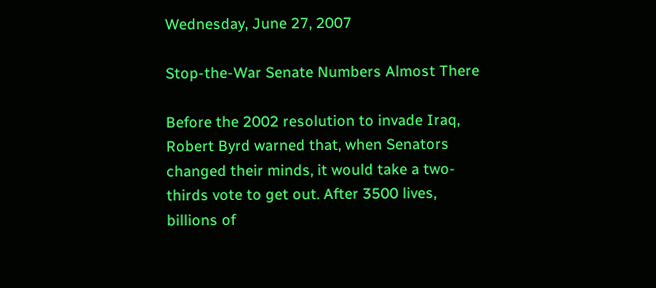Wednesday, June 27, 2007

Stop-the-War Senate Numbers Almost There

Before the 2002 resolution to invade Iraq, Robert Byrd warned that, when Senators changed their minds, it would take a two-thirds vote to get out. After 3500 lives, billions of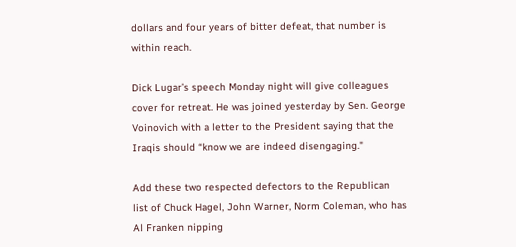dollars and four years of bitter defeat, that number is within reach.

Dick Lugar’s speech Monday night will give colleagues cover for retreat. He was joined yesterday by Sen. George Voinovich with a letter to the President saying that the Iraqis should “know we are indeed disengaging."

Add these two respected defectors to the Republican list of Chuck Hagel, John Warner, Norm Coleman, who has Al Franken nipping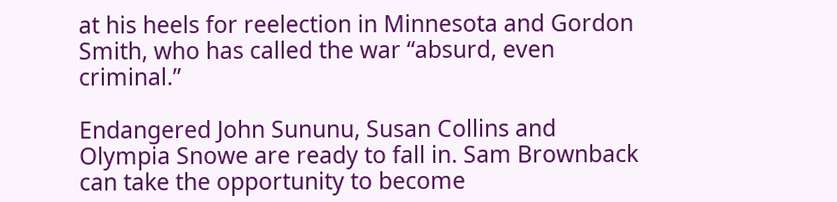at his heels for reelection in Minnesota and Gordon Smith, who has called the war “absurd, even criminal.”

Endangered John Sununu, Susan Collins and Olympia Snowe are ready to fall in. Sam Brownback can take the opportunity to become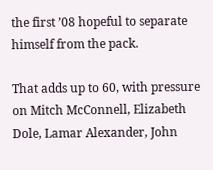the first ’08 hopeful to separate himself from the pack.

That adds up to 60, with pressure on Mitch McConnell, Elizabeth Dole, Lamar Alexander, John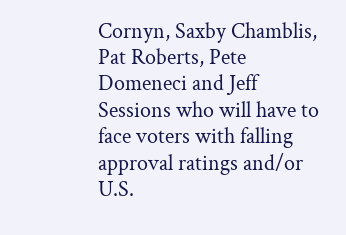Cornyn, Saxby Chamblis, Pat Roberts, Pete Domeneci and Jeff Sessions who will have to face voters with falling approval ratings and/or U.S.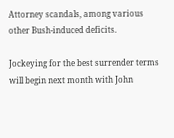Attorney scandals, among various other Bush-induced deficits.

Jockeying for the best surrender terms will begin next month with John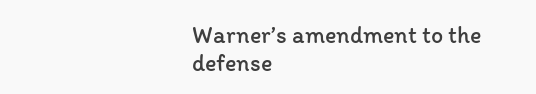Warner’s amendment to the defense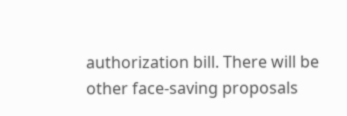authorization bill. There will be other face-saving proposals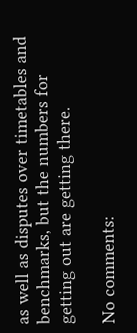as well as disputes over timetables and benchmarks, but the numbers for getting out are getting there.

No comments: